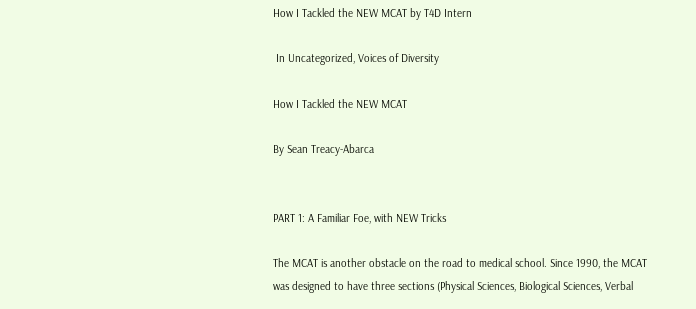How I Tackled the NEW MCAT by T4D Intern

 In Uncategorized, Voices of Diversity

How I Tackled the NEW MCAT

By Sean Treacy-Abarca


PART 1: A Familiar Foe, with NEW Tricks

The MCAT is another obstacle on the road to medical school. Since 1990, the MCAT was designed to have three sections (Physical Sciences, Biological Sciences, Verbal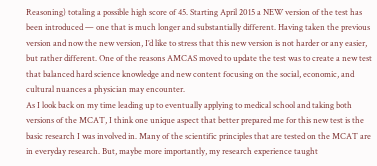Reasoning) totaling a possible high score of 45. Starting April 2015 a NEW version of the test has been introduced — one that is much longer and substantially different. Having taken the previous version and now the new version, I’d like to stress that this new version is not harder or any easier, but rather different. One of the reasons AMCAS moved to update the test was to create a new test that balanced hard science knowledge and new content focusing on the social, economic, and cultural nuances a physician may encounter.
As I look back on my time leading up to eventually applying to medical school and taking both versions of the MCAT, I think one unique aspect that better prepared me for this new test is the basic research I was involved in. Many of the scientific principles that are tested on the MCAT are in everyday research. But, maybe more importantly, my research experience taught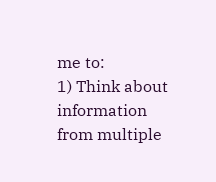me to:
1) Think about information from multiple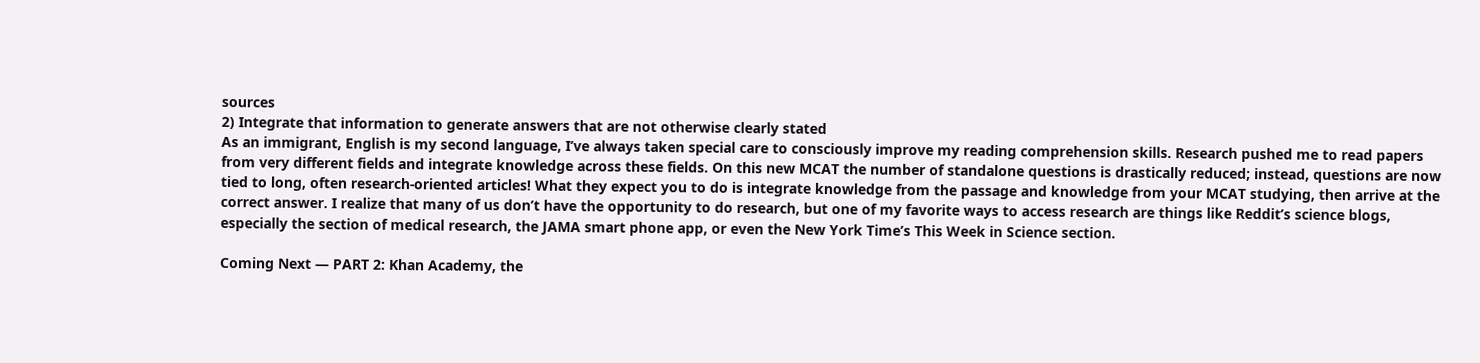sources
2) Integrate that information to generate answers that are not otherwise clearly stated
As an immigrant, English is my second language, I’ve always taken special care to consciously improve my reading comprehension skills. Research pushed me to read papers from very different fields and integrate knowledge across these fields. On this new MCAT the number of standalone questions is drastically reduced; instead, questions are now tied to long, often research-oriented articles! What they expect you to do is integrate knowledge from the passage and knowledge from your MCAT studying, then arrive at the correct answer. I realize that many of us don’t have the opportunity to do research, but one of my favorite ways to access research are things like Reddit’s science blogs, especially the section of medical research, the JAMA smart phone app, or even the New York Time’s This Week in Science section.

Coming Next — PART 2: Khan Academy, the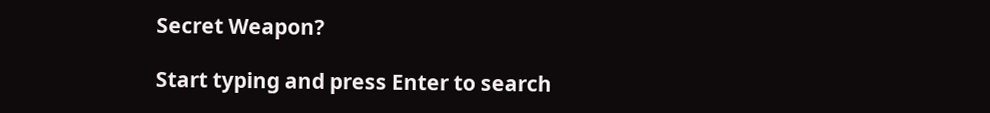Secret Weapon?

Start typing and press Enter to search